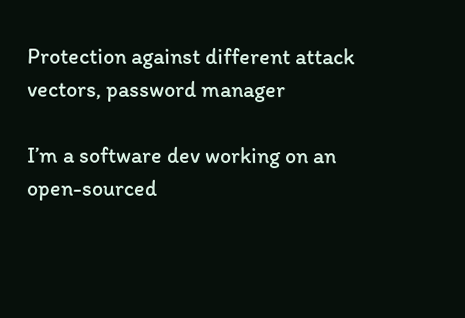Protection against different attack vectors, password manager

I’m a software dev working on an open-sourced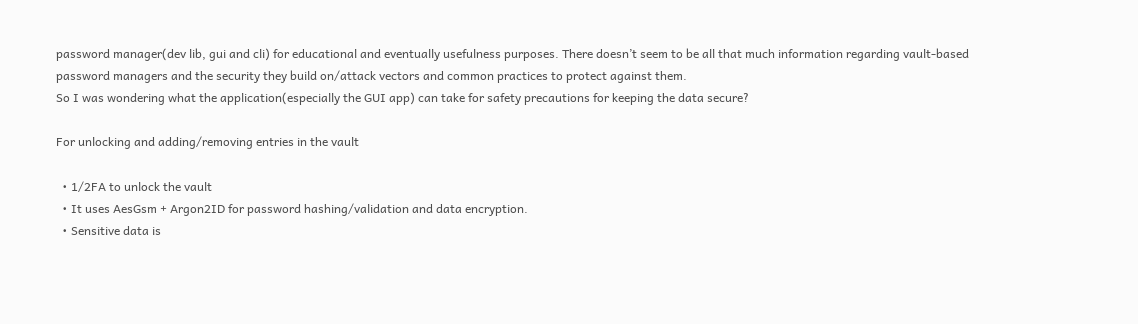password manager(dev lib, gui and cli) for educational and eventually usefulness purposes. There doesn’t seem to be all that much information regarding vault-based password managers and the security they build on/attack vectors and common practices to protect against them.
So I was wondering what the application(especially the GUI app) can take for safety precautions for keeping the data secure?

For unlocking and adding/removing entries in the vault

  • 1/2FA to unlock the vault
  • It uses AesGsm + Argon2ID for password hashing/validation and data encryption.
  • Sensitive data is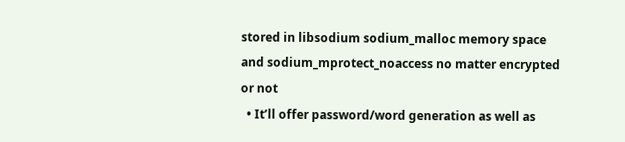stored in libsodium sodium_malloc memory space and sodium_mprotect_noaccess no matter encrypted or not
  • It’ll offer password/word generation as well as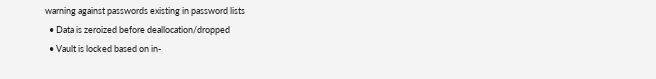warning against passwords existing in password lists
  • Data is zeroized before deallocation/dropped
  • Vault is locked based on in-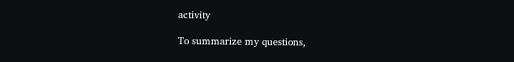activity

To summarize my questions,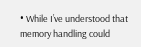• While I’ve understood that memory handling could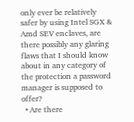only ever be relatively safer by using Intel SGX & Amd SEV enclaves, are there possibly any glaring flaws that I should know about in any category of the protection a password manager is supposed to offer?
  • Are there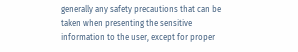generally any safety precautions that can be taken when presenting the sensitive information to the user, except for proper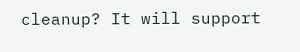cleanup? It will support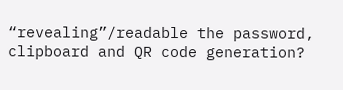“revealing”/readable the password, clipboard and QR code generation?